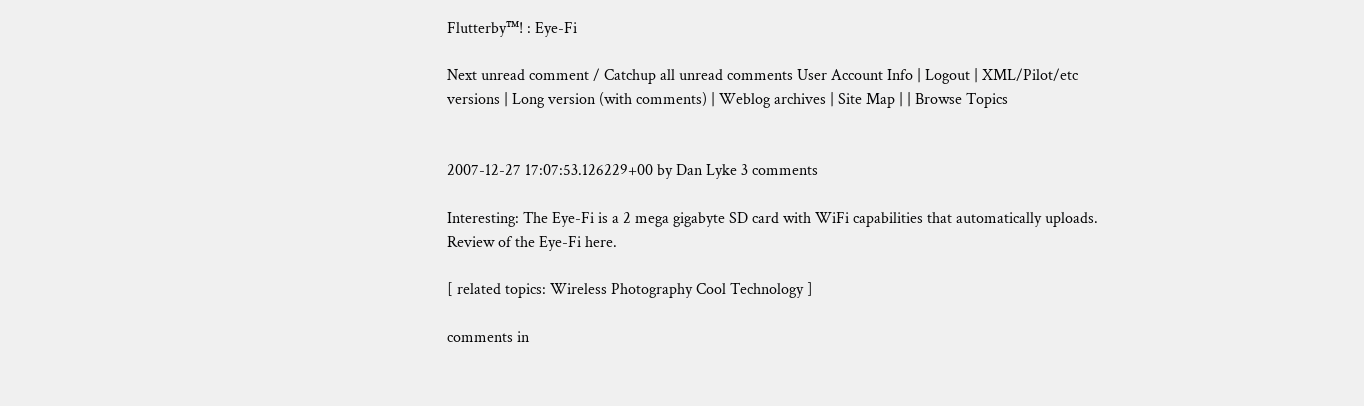Flutterby™! : Eye-Fi

Next unread comment / Catchup all unread comments User Account Info | Logout | XML/Pilot/etc versions | Long version (with comments) | Weblog archives | Site Map | | Browse Topics


2007-12-27 17:07:53.126229+00 by Dan Lyke 3 comments

Interesting: The Eye-Fi is a 2 mega gigabyte SD card with WiFi capabilities that automatically uploads. Review of the Eye-Fi here.

[ related topics: Wireless Photography Cool Technology ]

comments in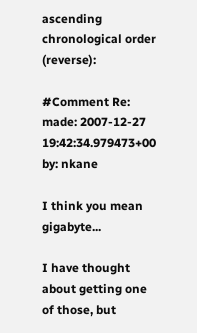ascending chronological order (reverse):

#Comment Re: made: 2007-12-27 19:42:34.979473+00 by: nkane

I think you mean gigabyte...

I have thought about getting one of those, but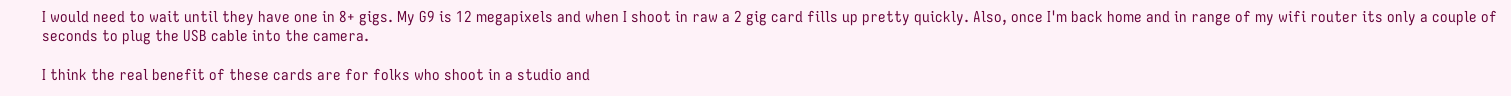I would need to wait until they have one in 8+ gigs. My G9 is 12 megapixels and when I shoot in raw a 2 gig card fills up pretty quickly. Also, once I'm back home and in range of my wifi router its only a couple of seconds to plug the USB cable into the camera.

I think the real benefit of these cards are for folks who shoot in a studio and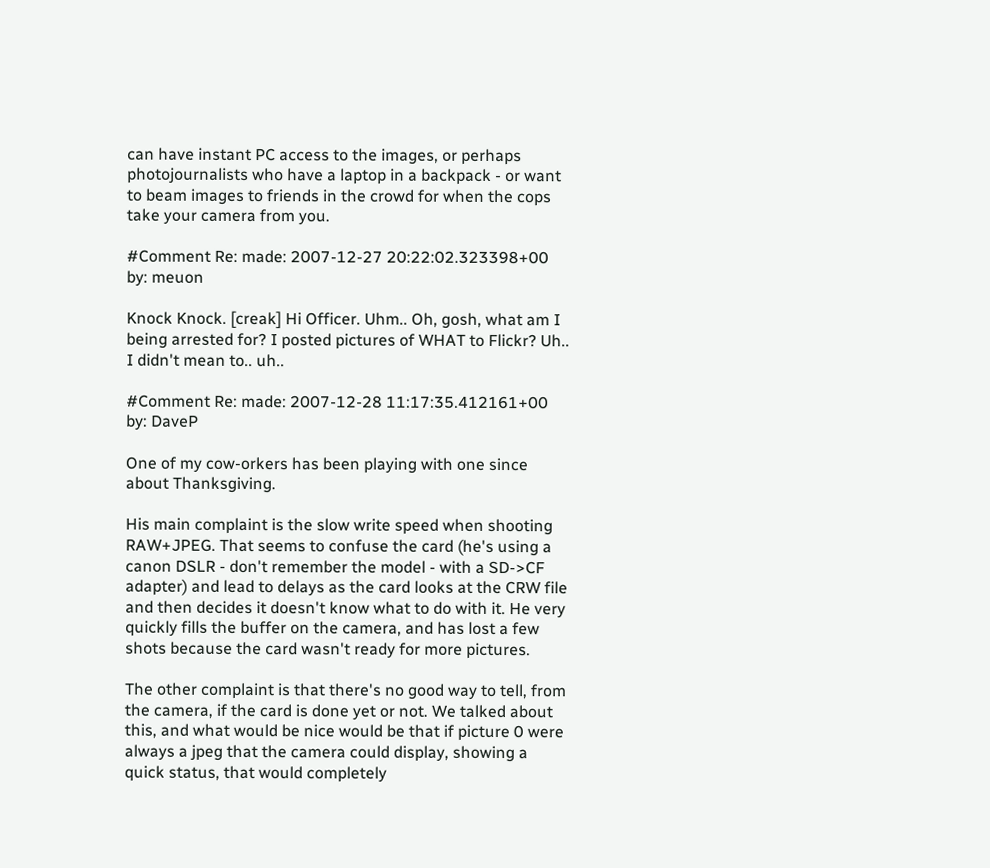can have instant PC access to the images, or perhaps photojournalists who have a laptop in a backpack - or want to beam images to friends in the crowd for when the cops take your camera from you.

#Comment Re: made: 2007-12-27 20:22:02.323398+00 by: meuon

Knock Knock. [creak] Hi Officer. Uhm.. Oh, gosh, what am I being arrested for? I posted pictures of WHAT to Flickr? Uh.. I didn't mean to.. uh..

#Comment Re: made: 2007-12-28 11:17:35.412161+00 by: DaveP

One of my cow-orkers has been playing with one since about Thanksgiving.

His main complaint is the slow write speed when shooting RAW+JPEG. That seems to confuse the card (he's using a canon DSLR - don't remember the model - with a SD->CF adapter) and lead to delays as the card looks at the CRW file and then decides it doesn't know what to do with it. He very quickly fills the buffer on the camera, and has lost a few shots because the card wasn't ready for more pictures.

The other complaint is that there's no good way to tell, from the camera, if the card is done yet or not. We talked about this, and what would be nice would be that if picture 0 were always a jpeg that the camera could display, showing a quick status, that would completely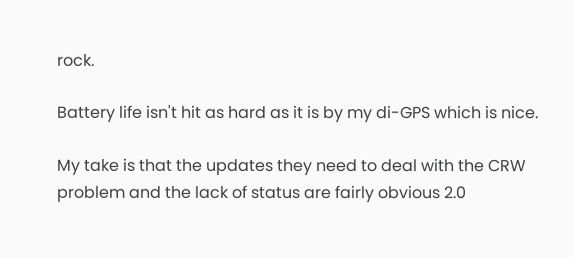rock.

Battery life isn't hit as hard as it is by my di-GPS which is nice.

My take is that the updates they need to deal with the CRW problem and the lack of status are fairly obvious 2.0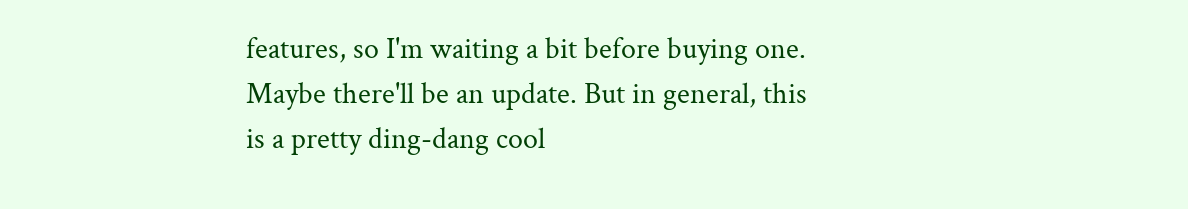features, so I'm waiting a bit before buying one. Maybe there'll be an update. But in general, this is a pretty ding-dang cool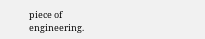piece of engineering.